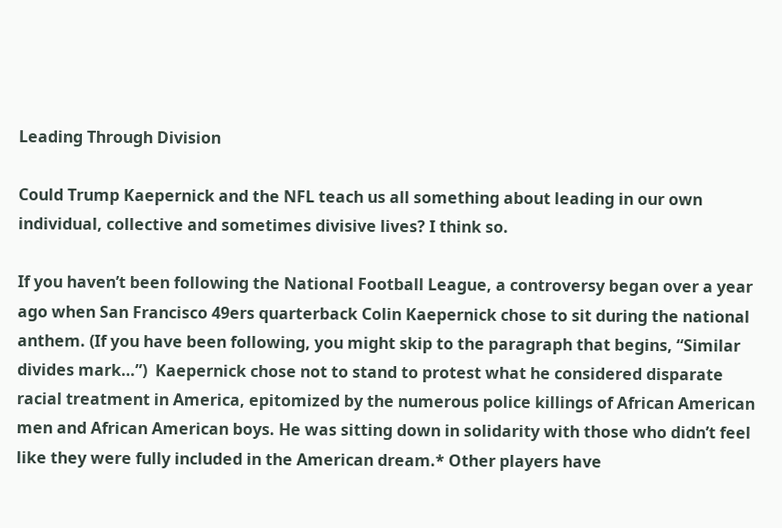Leading Through Division

Could Trump Kaepernick and the NFL teach us all something about leading in our own individual, collective and sometimes divisive lives? I think so.

If you haven’t been following the National Football League, a controversy began over a year ago when San Francisco 49ers quarterback Colin Kaepernick chose to sit during the national anthem. (If you have been following, you might skip to the paragraph that begins, “Similar divides mark…”)  Kaepernick chose not to stand to protest what he considered disparate racial treatment in America, epitomized by the numerous police killings of African American men and African American boys. He was sitting down in solidarity with those who didn’t feel like they were fully included in the American dream.* Other players have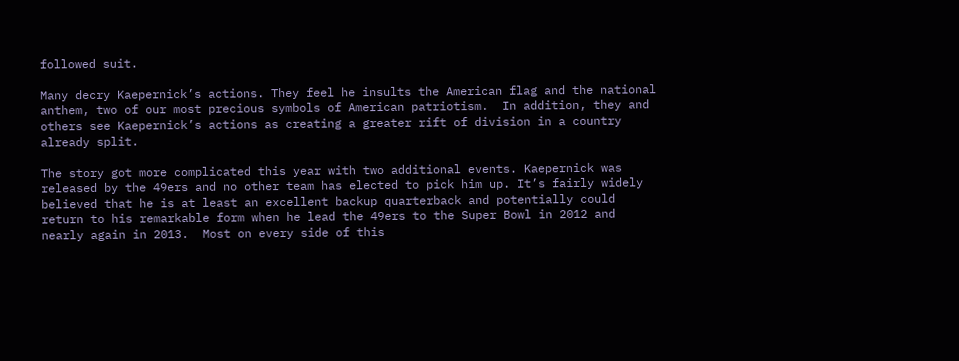followed suit.

Many decry Kaepernick’s actions. They feel he insults the American flag and the national anthem, two of our most precious symbols of American patriotism.  In addition, they and others see Kaepernick’s actions as creating a greater rift of division in a country already split.

The story got more complicated this year with two additional events. Kaepernick was released by the 49ers and no other team has elected to pick him up. It’s fairly widely believed that he is at least an excellent backup quarterback and potentially could return to his remarkable form when he lead the 49ers to the Super Bowl in 2012 and nearly again in 2013.  Most on every side of this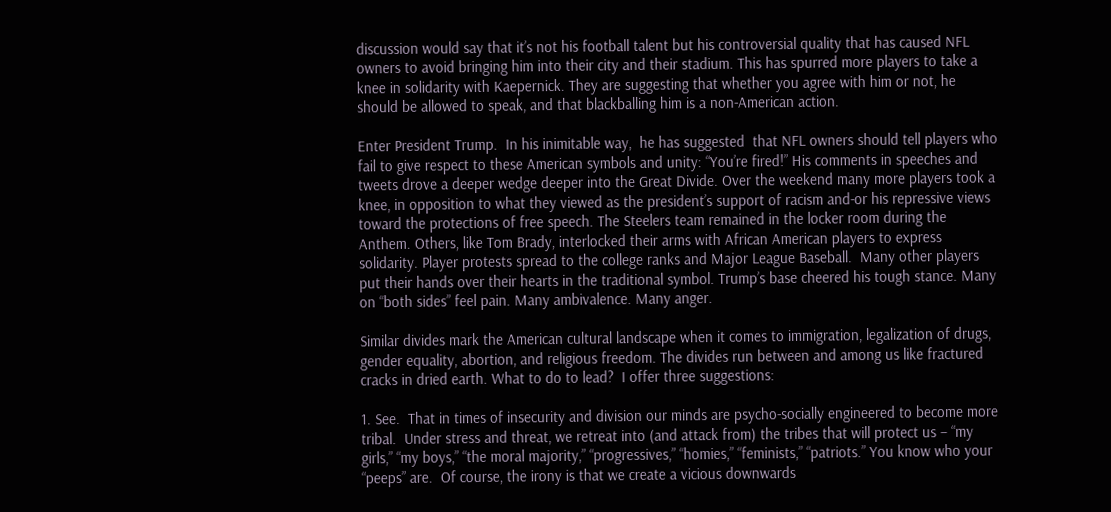discussion would say that it’s not his football talent but his controversial quality that has caused NFL owners to avoid bringing him into their city and their stadium. This has spurred more players to take a knee in solidarity with Kaepernick. They are suggesting that whether you agree with him or not, he should be allowed to speak, and that blackballing him is a non-American action.

Enter President Trump.  In his inimitable way,  he has suggested  that NFL owners should tell players who fail to give respect to these American symbols and unity: “You’re fired!” His comments in speeches and tweets drove a deeper wedge deeper into the Great Divide. Over the weekend many more players took a knee, in opposition to what they viewed as the president’s support of racism and-or his repressive views toward the protections of free speech. The Steelers team remained in the locker room during the Anthem. Others, like Tom Brady, interlocked their arms with African American players to express solidarity. Player protests spread to the college ranks and Major League Baseball.  Many other players put their hands over their hearts in the traditional symbol. Trump’s base cheered his tough stance. Many on “both sides” feel pain. Many ambivalence. Many anger.

Similar divides mark the American cultural landscape when it comes to immigration, legalization of drugs, gender equality, abortion, and religious freedom. The divides run between and among us like fractured cracks in dried earth. What to do to lead?  I offer three suggestions:

1. See.  That in times of insecurity and division our minds are psycho-socially engineered to become more tribal.  Under stress and threat, we retreat into (and attack from) the tribes that will protect us – “my girls,” “my boys,” “the moral majority,” “progressives,” “homies,” “feminists,” “patriots.” You know who your “peeps” are.  Of course, the irony is that we create a vicious downwards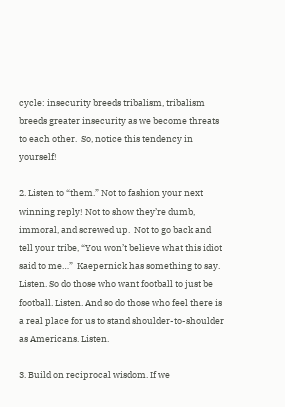cycle: insecurity breeds tribalism, tribalism breeds greater insecurity as we become threats to each other.  So, notice this tendency in yourself!

2. Listen to “them.” Not to fashion your next winning reply! Not to show they’re dumb, immoral, and screwed up.  Not to go back and tell your tribe, “You won’t believe what this idiot said to me…”  Kaepernick has something to say. Listen. So do those who want football to just be football. Listen. And so do those who feel there is a real place for us to stand shoulder-to-shoulder as Americans. Listen.

3. Build on reciprocal wisdom. If we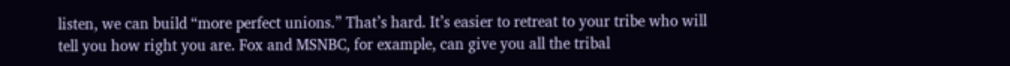listen, we can build “more perfect unions.” That’s hard. It’s easier to retreat to your tribe who will tell you how right you are. Fox and MSNBC, for example, can give you all the tribal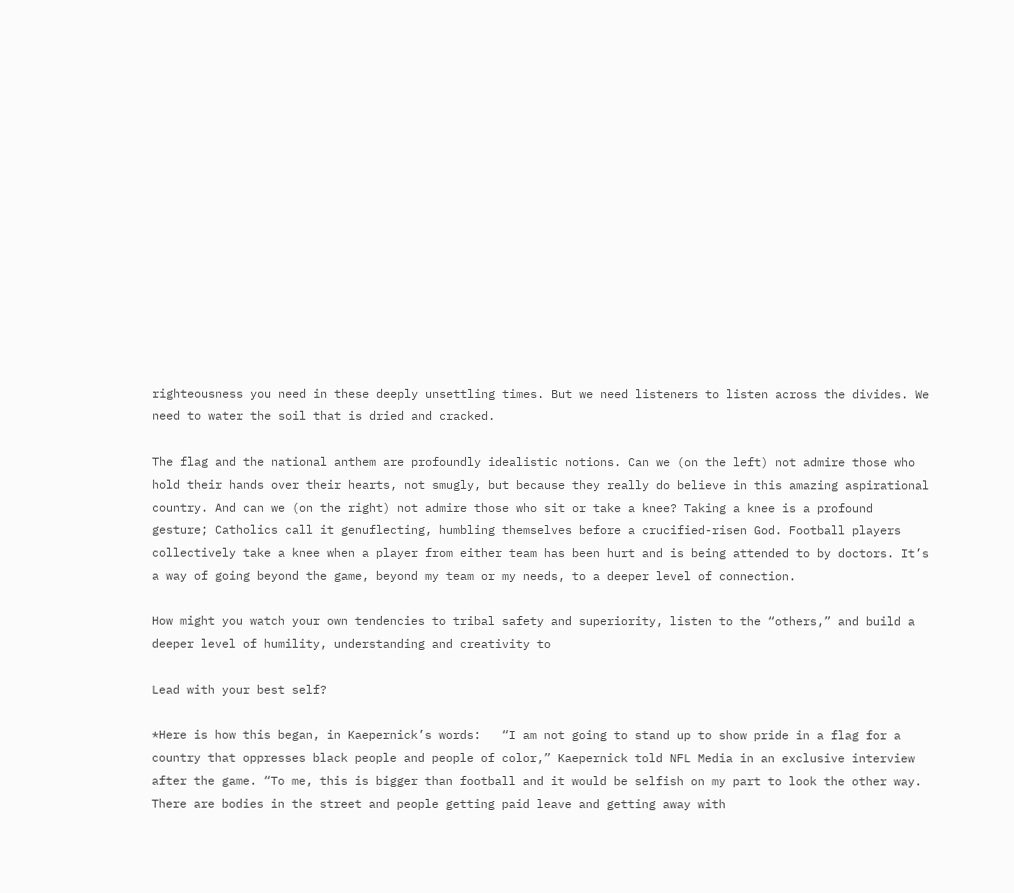righteousness you need in these deeply unsettling times. But we need listeners to listen across the divides. We need to water the soil that is dried and cracked.

The flag and the national anthem are profoundly idealistic notions. Can we (on the left) not admire those who hold their hands over their hearts, not smugly, but because they really do believe in this amazing aspirational country. And can we (on the right) not admire those who sit or take a knee? Taking a knee is a profound gesture; Catholics call it genuflecting, humbling themselves before a crucified-risen God. Football players collectively take a knee when a player from either team has been hurt and is being attended to by doctors. It’s a way of going beyond the game, beyond my team or my needs, to a deeper level of connection.

How might you watch your own tendencies to tribal safety and superiority, listen to the “others,” and build a deeper level of humility, understanding and creativity to

Lead with your best self?

*Here is how this began, in Kaepernick’s words:   “I am not going to stand up to show pride in a flag for a country that oppresses black people and people of color,” Kaepernick told NFL Media in an exclusive interview after the game. “To me, this is bigger than football and it would be selfish on my part to look the other way. There are bodies in the street and people getting paid leave and getting away with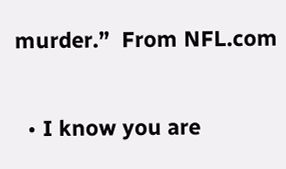murder.”  From NFL.com

  • I know you are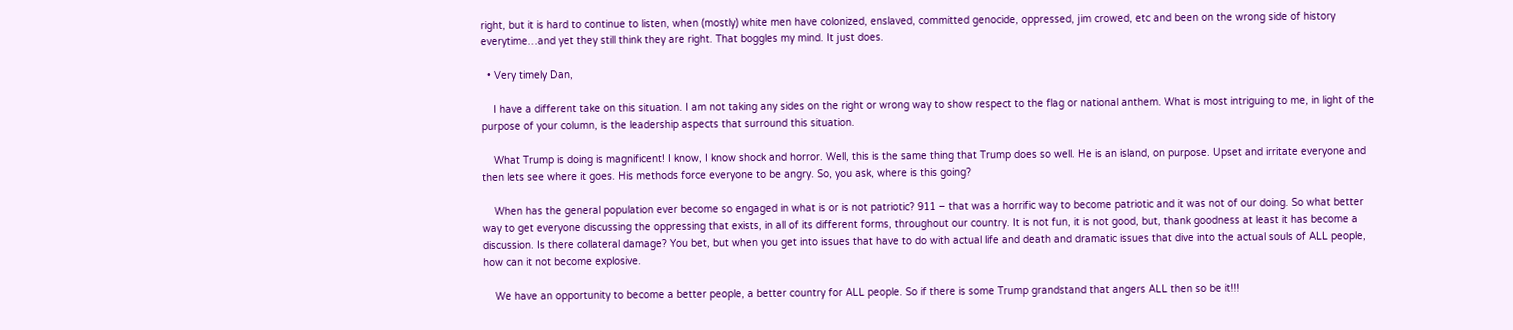right, but it is hard to continue to listen, when (mostly) white men have colonized, enslaved, committed genocide, oppressed, jim crowed, etc and been on the wrong side of history everytime…and yet they still think they are right. That boggles my mind. It just does.

  • Very timely Dan,

    I have a different take on this situation. I am not taking any sides on the right or wrong way to show respect to the flag or national anthem. What is most intriguing to me, in light of the purpose of your column, is the leadership aspects that surround this situation.

    What Trump is doing is magnificent! I know, I know shock and horror. Well, this is the same thing that Trump does so well. He is an island, on purpose. Upset and irritate everyone and then lets see where it goes. His methods force everyone to be angry. So, you ask, where is this going?

    When has the general population ever become so engaged in what is or is not patriotic? 911 – that was a horrific way to become patriotic and it was not of our doing. So what better way to get everyone discussing the oppressing that exists, in all of its different forms, throughout our country. It is not fun, it is not good, but, thank goodness at least it has become a discussion. Is there collateral damage? You bet, but when you get into issues that have to do with actual life and death and dramatic issues that dive into the actual souls of ALL people, how can it not become explosive.

    We have an opportunity to become a better people, a better country for ALL people. So if there is some Trump grandstand that angers ALL then so be it!!!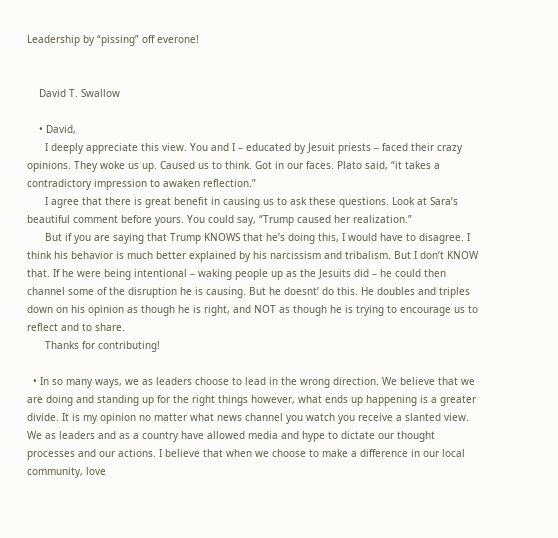Leadership by “pissing” off everone!


    David T. Swallow

    • David,
      I deeply appreciate this view. You and I – educated by Jesuit priests – faced their crazy opinions. They woke us up. Caused us to think. Got in our faces. Plato said, “it takes a contradictory impression to awaken reflection.”
      I agree that there is great benefit in causing us to ask these questions. Look at Sara’s beautiful comment before yours. You could say, “Trump caused her realization.”
      But if you are saying that Trump KNOWS that he’s doing this, I would have to disagree. I think his behavior is much better explained by his narcissism and tribalism. But I don’t KNOW that. If he were being intentional – waking people up as the Jesuits did – he could then channel some of the disruption he is causing. But he doesnt’ do this. He doubles and triples down on his opinion as though he is right, and NOT as though he is trying to encourage us to reflect and to share.
      Thanks for contributing!

  • In so many ways, we as leaders choose to lead in the wrong direction. We believe that we are doing and standing up for the right things however, what ends up happening is a greater divide. It is my opinion no matter what news channel you watch you receive a slanted view. We as leaders and as a country have allowed media and hype to dictate our thought processes and our actions. I believe that when we choose to make a difference in our local community, love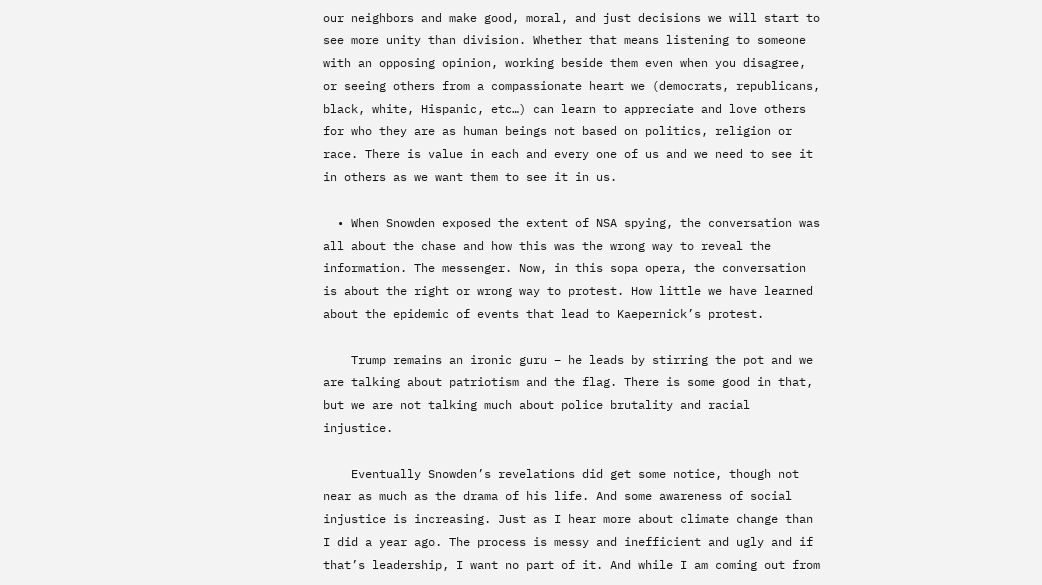our neighbors and make good, moral, and just decisions we will start to see more unity than division. Whether that means listening to someone with an opposing opinion, working beside them even when you disagree, or seeing others from a compassionate heart we (democrats, republicans, black, white, Hispanic, etc…) can learn to appreciate and love others for who they are as human beings not based on politics, religion or race. There is value in each and every one of us and we need to see it in others as we want them to see it in us.

  • When Snowden exposed the extent of NSA spying, the conversation was all about the chase and how this was the wrong way to reveal the information. The messenger. Now, in this sopa opera, the conversation is about the right or wrong way to protest. How little we have learned about the epidemic of events that lead to Kaepernick’s protest.

    Trump remains an ironic guru – he leads by stirring the pot and we are talking about patriotism and the flag. There is some good in that, but we are not talking much about police brutality and racial injustice.

    Eventually Snowden’s revelations did get some notice, though not near as much as the drama of his life. And some awareness of social injustice is increasing. Just as I hear more about climate change than I did a year ago. The process is messy and inefficient and ugly and if that’s leadership, I want no part of it. And while I am coming out from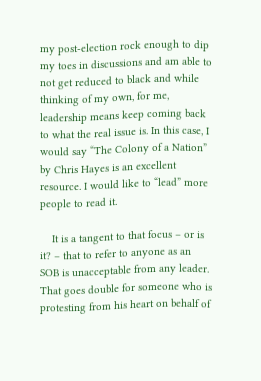my post-election rock enough to dip my toes in discussions and am able to not get reduced to black and while thinking of my own, for me, leadership means keep coming back to what the real issue is. In this case, I would say “The Colony of a Nation” by Chris Hayes is an excellent resource. I would like to “lead” more people to read it.

    It is a tangent to that focus – or is it? – that to refer to anyone as an SOB is unacceptable from any leader. That goes double for someone who is protesting from his heart on behalf of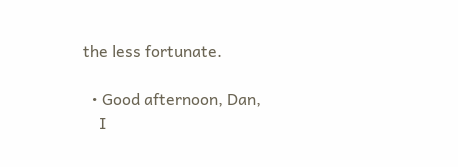the less fortunate.

  • Good afternoon, Dan,
    I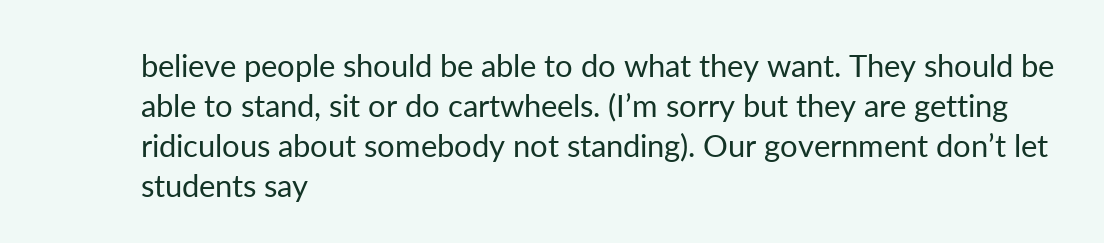believe people should be able to do what they want. They should be able to stand, sit or do cartwheels. (I’m sorry but they are getting ridiculous about somebody not standing). Our government don’t let students say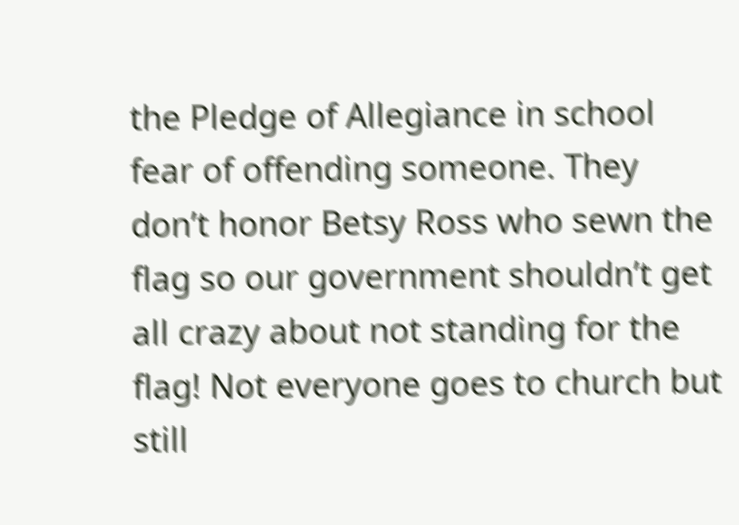the Pledge of Allegiance in school fear of offending someone. They don’t honor Betsy Ross who sewn the flag so our government shouldn’t get all crazy about not standing for the flag! Not everyone goes to church but still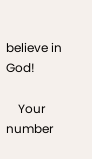believe in God!

    Your number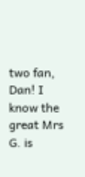two fan, Dan! I know the great Mrs G. is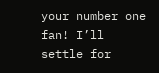your number one fan! I’ll settle for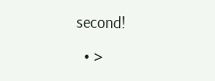second!

  • >